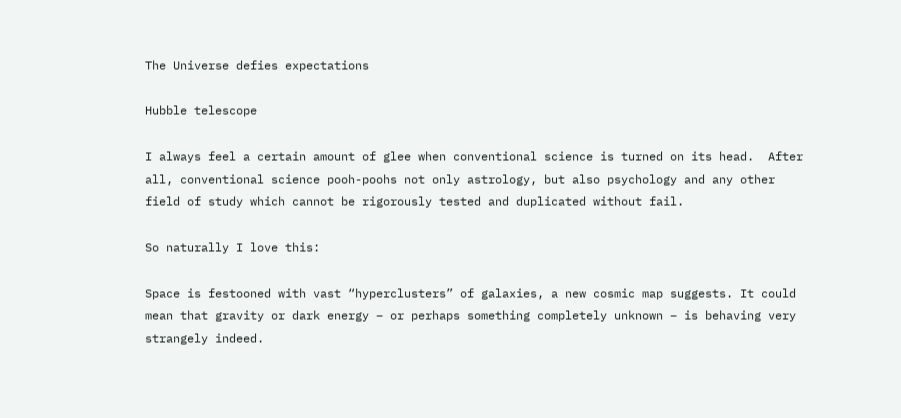The Universe defies expectations

Hubble telescope

I always feel a certain amount of glee when conventional science is turned on its head.  After all, conventional science pooh-poohs not only astrology, but also psychology and any other field of study which cannot be rigorously tested and duplicated without fail.

So naturally I love this:

Space is festooned with vast “hyperclusters” of galaxies, a new cosmic map suggests. It could mean that gravity or dark energy – or perhaps something completely unknown – is behaving very strangely indeed.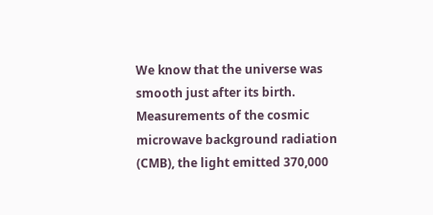We know that the universe was smooth just after its birth. Measurements of the cosmic microwave background radiation (CMB), the light emitted 370,000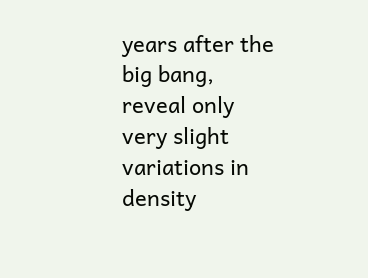years after the big bang, reveal only very slight variations in density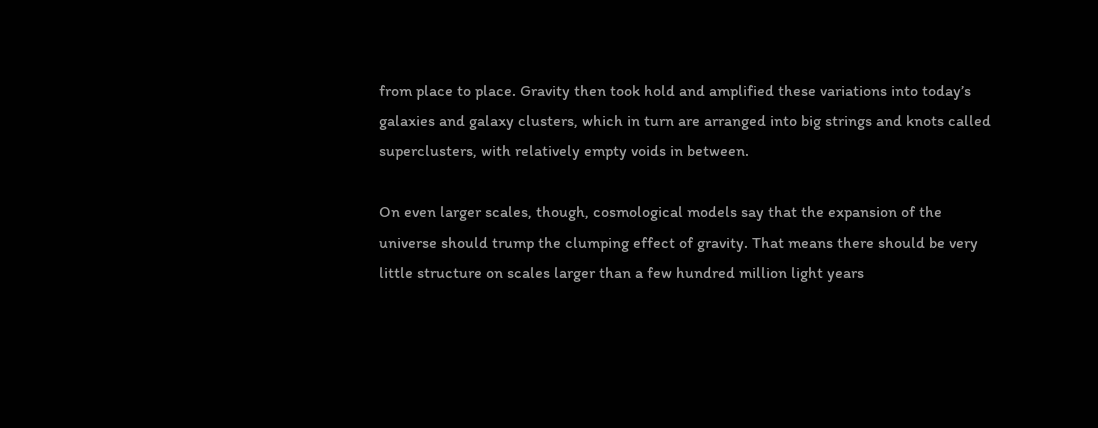from place to place. Gravity then took hold and amplified these variations into today’s galaxies and galaxy clusters, which in turn are arranged into big strings and knots called superclusters, with relatively empty voids in between.

On even larger scales, though, cosmological models say that the expansion of the universe should trump the clumping effect of gravity. That means there should be very little structure on scales larger than a few hundred million light years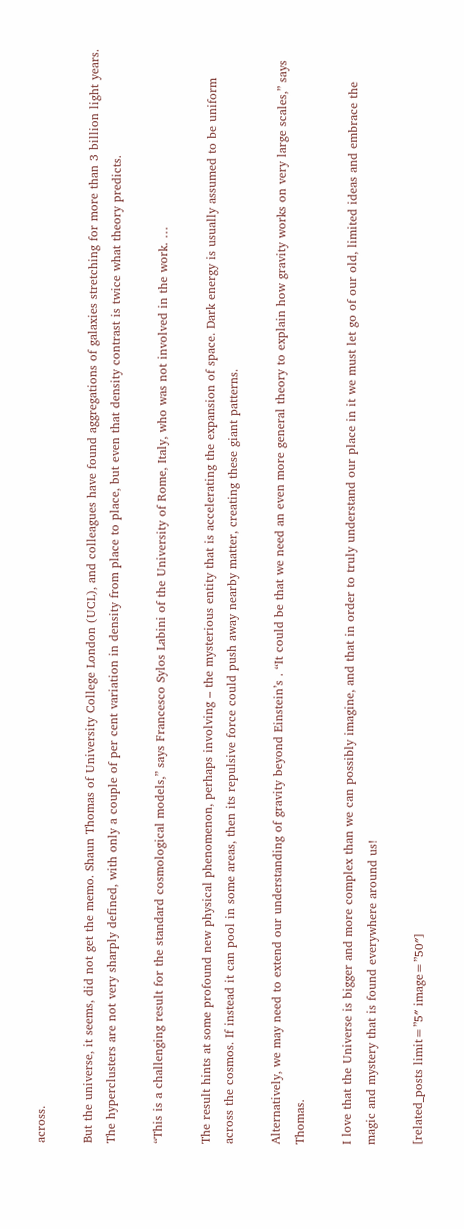across.

But the universe, it seems, did not get the memo. Shaun Thomas of University College London (UCL), and colleagues have found aggregations of galaxies stretching for more than 3 billion light years. The hyperclusters are not very sharply defined, with only a couple of per cent variation in density from place to place, but even that density contrast is twice what theory predicts.

“This is a challenging result for the standard cosmological models,” says Francesco Sylos Labini of the University of Rome, Italy, who was not involved in the work. …

The result hints at some profound new physical phenomenon, perhaps involving – the mysterious entity that is accelerating the expansion of space. Dark energy is usually assumed to be uniform across the cosmos. If instead it can pool in some areas, then its repulsive force could push away nearby matter, creating these giant patterns.

Alternatively, we may need to extend our understanding of gravity beyond Einstein’s . “It could be that we need an even more general theory to explain how gravity works on very large scales,” says Thomas.

I love that the Universe is bigger and more complex than we can possibly imagine, and that in order to truly understand our place in it we must let go of our old, limited ideas and embrace the magic and mystery that is found everywhere around us!

[related_posts limit=”5″ image=”50″]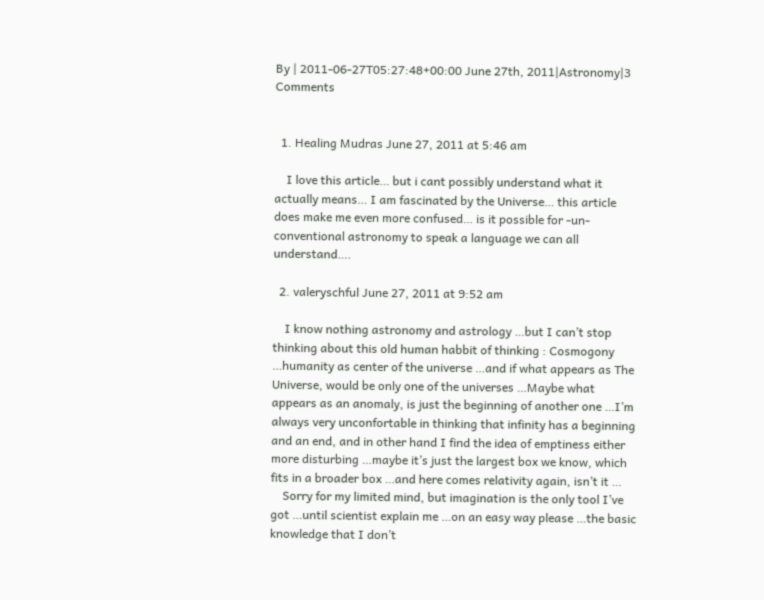By | 2011-06-27T05:27:48+00:00 June 27th, 2011|Astronomy|3 Comments


  1. Healing Mudras June 27, 2011 at 5:46 am

    I love this article… but i cant possibly understand what it actually means… I am fascinated by the Universe… this article does make me even more confused… is it possible for -un-conventional astronomy to speak a language we can all understand….

  2. valeryschful June 27, 2011 at 9:52 am

    I know nothing astronomy and astrology …but I can’t stop thinking about this old human habbit of thinking : Cosmogony …humanity as center of the universe …and if what appears as The Universe, would be only one of the universes …Maybe what appears as an anomaly, is just the beginning of another one …I’m always very unconfortable in thinking that infinity has a beginning and an end, and in other hand I find the idea of emptiness either more disturbing …maybe it’s just the largest box we know, which fits in a broader box …and here comes relativity again, isn’t it …
    Sorry for my limited mind, but imagination is the only tool I’ve got …until scientist explain me …on an easy way please …the basic knowledge that I don’t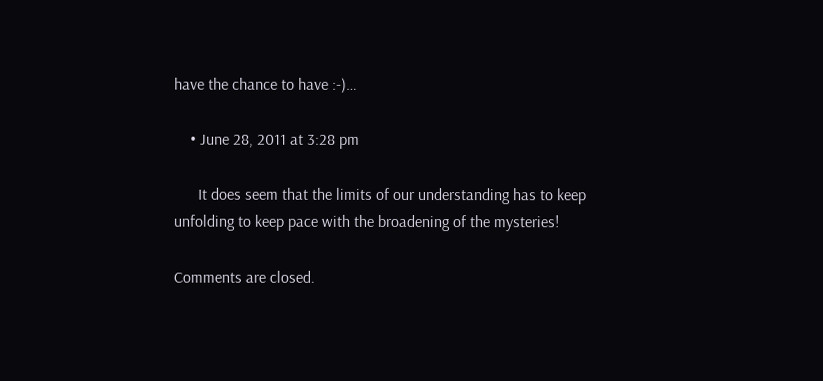have the chance to have :-)…

    • June 28, 2011 at 3:28 pm

      It does seem that the limits of our understanding has to keep unfolding to keep pace with the broadening of the mysteries!

Comments are closed.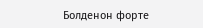Болденон форте